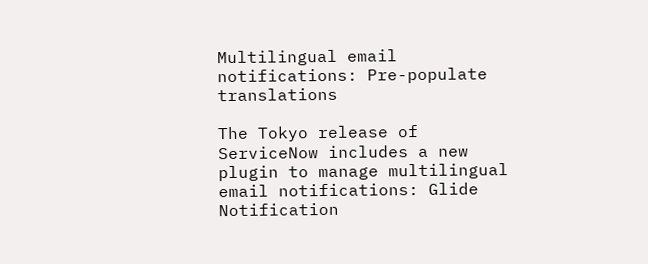Multilingual email notifications: Pre-populate translations

The Tokyo release of ServiceNow includes a new plugin to manage multilingual email notifications: Glide Notification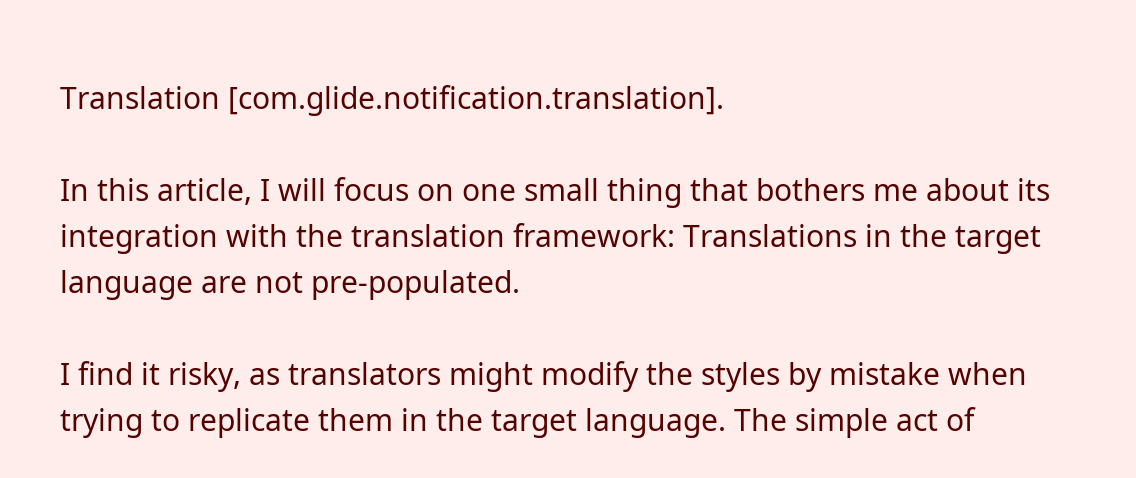Translation [com.glide.notification.translation].

In this article, I will focus on one small thing that bothers me about its integration with the translation framework: Translations in the target language are not pre-populated.

I find it risky, as translators might modify the styles by mistake when trying to replicate them in the target language. The simple act of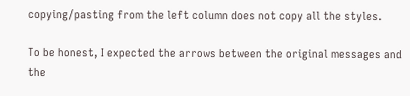copying/pasting from the left column does not copy all the styles.

To be honest, I expected the arrows between the original messages and the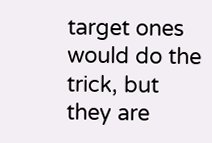target ones would do the trick, but they are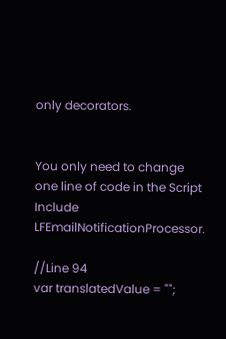only decorators.


You only need to change one line of code in the Script Include LFEmailNotificationProcessor.

//Line 94
var translatedValue = "";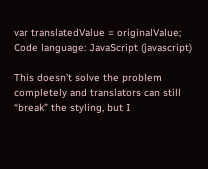var translatedValue = originalValue;
Code language: JavaScript (javascript)

This doesn’t solve the problem completely and translators can still “break” the styling, but I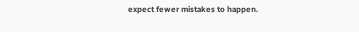expect fewer mistakes to happen.